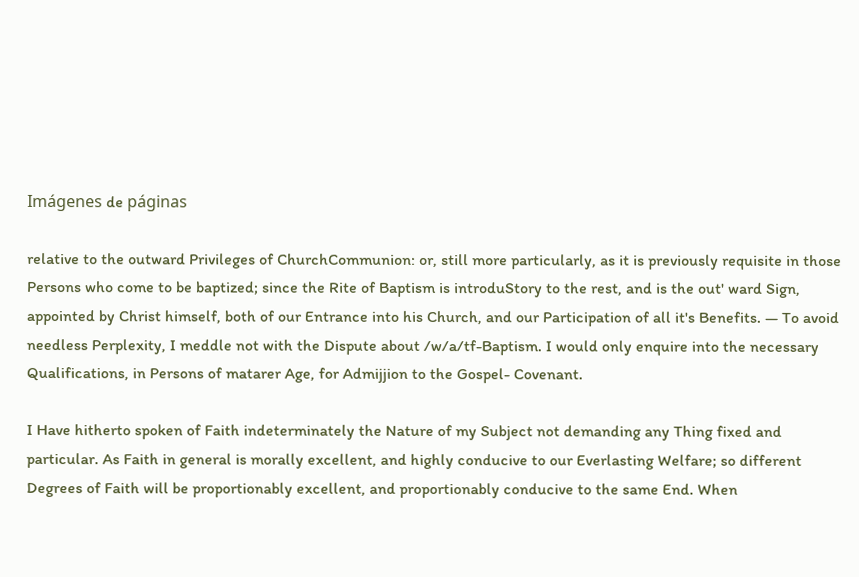Imágenes de páginas

relative to the outward Privileges of ChurchCommunion: or, still more particularly, as it is previously requisite in those Persons who come to be baptized; since the Rite of Baptism is introduStory to the rest, and is the out' ward Sign, appointed by Christ himself, both of our Entrance into his Church, and our Participation of all it's Benefits. — To avoid needless Perplexity, I meddle not with the Dispute about /w/a/tf-Baptism. I would only enquire into the necessary Qualifications, in Persons of matarer Age, for Admijjion to the Gospel- Covenant.

I Have hitherto spoken of Faith indeterminately the Nature of my Subject not demanding any Thing fixed and particular. As Faith in general is morally excellent, and highly conducive to our Everlasting Welfare; so different Degrees of Faith will be proportionably excellent, and proportionably conducive to the same End. When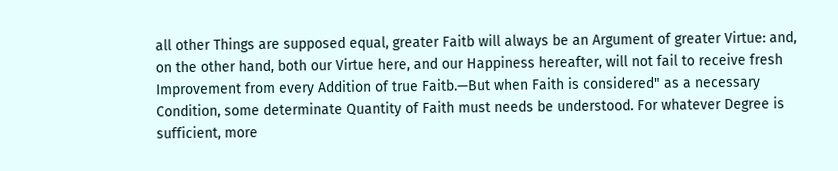all other Things are supposed equal, greater Faitb will always be an Argument of greater Virtue: and, on the other hand, both our Virtue here, and our Happiness hereafter, will not fail to receive fresh Improvement from every Addition of true Faitb.—But when Faith is considered" as a necessary Condition, some determinate Quantity of Faith must needs be understood. For whatever Degree is sufficient, more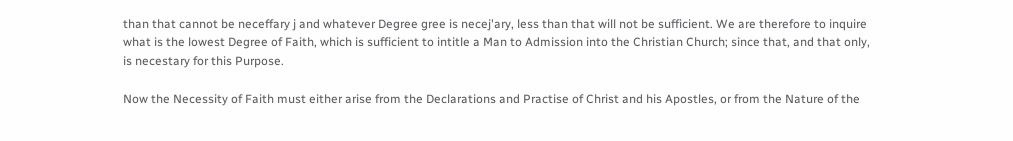than that cannot be neceffary j and whatever Degree gree is necej'ary, less than that will not be sufficient. We are therefore to inquire what is the lowest Degree of Faith, which is sufficient to intitle a Man to Admission into the Christian Church; since that, and that only, is necestary for this Purpose.

Now the Necessity of Faith must either arise from the Declarations and Practise of Christ and his Apostles, or from the Nature of the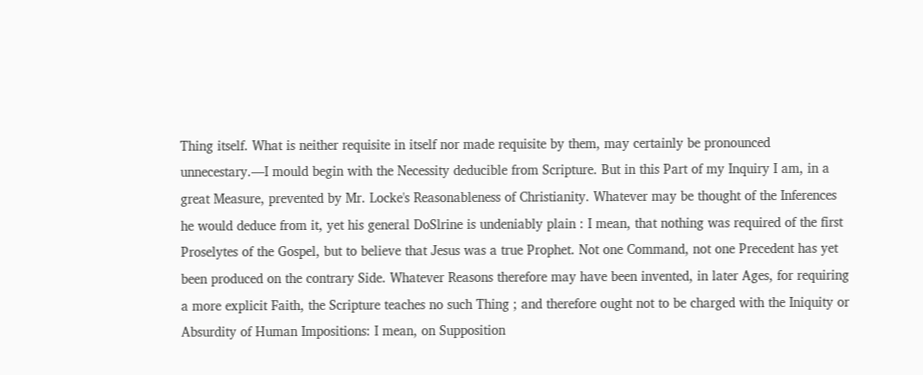Thing itself. What is neither requisite in itself nor made requisite by them, may certainly be pronounced unnecestary.—I mould begin with the Necessity deducible from Scripture. But in this Part of my Inquiry I am, in a great Measure, prevented by Mr. Locke's Reasonableness of Christianity. Whatever may be thought of the Inferences he would deduce from it, yet his general DoSlrine is undeniably plain : I mean, that nothing was required of the first Proselytes of the Gospel, but to believe that Jesus was a true Prophet. Not one Command, not one Precedent has yet been produced on the contrary Side. Whatever Reasons therefore may have been invented, in later Ages, for requiring a more explicit Faith, the Scripture teaches no such Thing ; and therefore ought not to be charged with the Iniquity or Absurdity of Human Impositions: I mean, on Supposition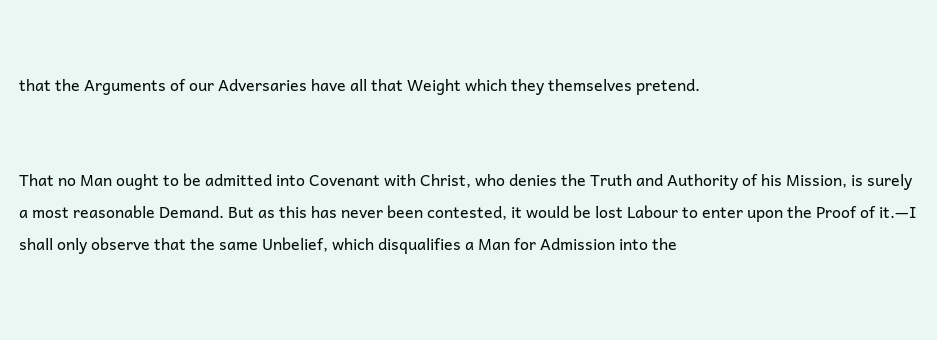that the Arguments of our Adversaries have all that Weight which they themselves pretend.


That no Man ought to be admitted into Covenant with Christ, who denies the Truth and Authority of his Mission, is surely a most reasonable Demand. But as this has never been contested, it would be lost Labour to enter upon the Proof of it.—I shall only observe that the same Unbelief, which disqualifies a Man for Admission into the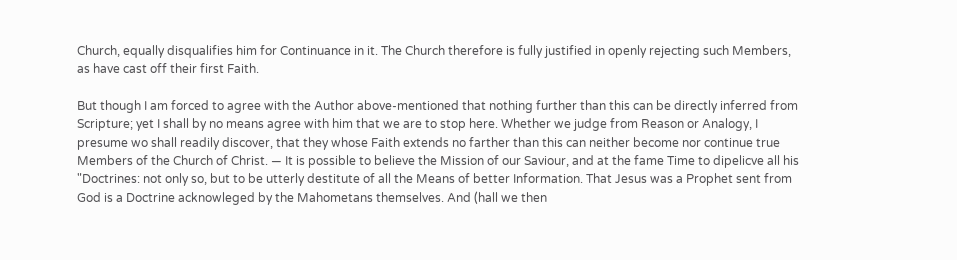Church, equally disqualifies him for Continuance in it. The Church therefore is fully justified in openly rejecting such Members, as have cast off their first Faith.

But though I am forced to agree with the Author above-mentioned that nothing further than this can be directly inferred from Scripture; yet I shall by no means agree with him that we are to stop here. Whether we judge from Reason or Analogy, I presume wo shall readily discover, that they whose Faith extends no farther than this can neither become nor continue true Members of the Church of Christ. — It is possible to believe the Mission of our Saviour, and at the fame Time to dipelicve all his "Doctrines: not only so, but to be utterly destitute of all the Means of better Information. That Jesus was a Prophet sent from God is a Doctrine acknowleged by the Mahometans themselves. And (hall we then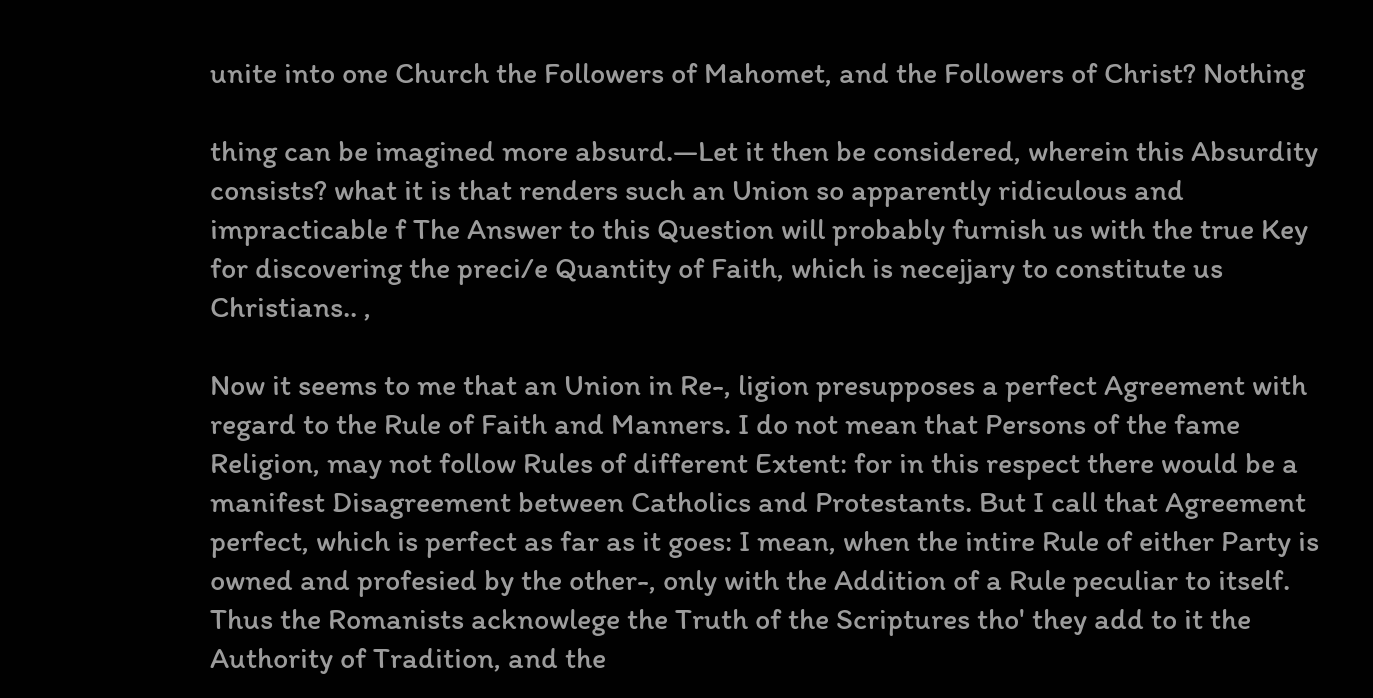unite into one Church the Followers of Mahomet, and the Followers of Christ? Nothing

thing can be imagined more absurd.—Let it then be considered, wherein this Absurdity consists? what it is that renders such an Union so apparently ridiculous and impracticable f The Answer to this Question will probably furnish us with the true Key for discovering the preci/e Quantity of Faith, which is necejjary to constitute us Christians.. ,

Now it seems to me that an Union in Re-, ligion presupposes a perfect Agreement with regard to the Rule of Faith and Manners. I do not mean that Persons of the fame Religion, may not follow Rules of different Extent: for in this respect there would be a manifest Disagreement between Catholics and Protestants. But I call that Agreement perfect, which is perfect as far as it goes: I mean, when the intire Rule of either Party is owned and profesied by the other-, only with the Addition of a Rule peculiar to itself. Thus the Romanists acknowlege the Truth of the Scriptures tho' they add to it the Authority of Tradition, and the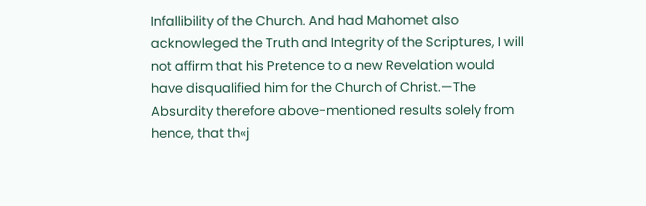Infallibility of the Church. And had Mahomet also acknowleged the Truth and Integrity of the Scriptures, I will not affirm that his Pretence to a new Revelation would have disqualified him for the Church of Christ.—The Absurdity therefore above-mentioned results solely from hence, that th«j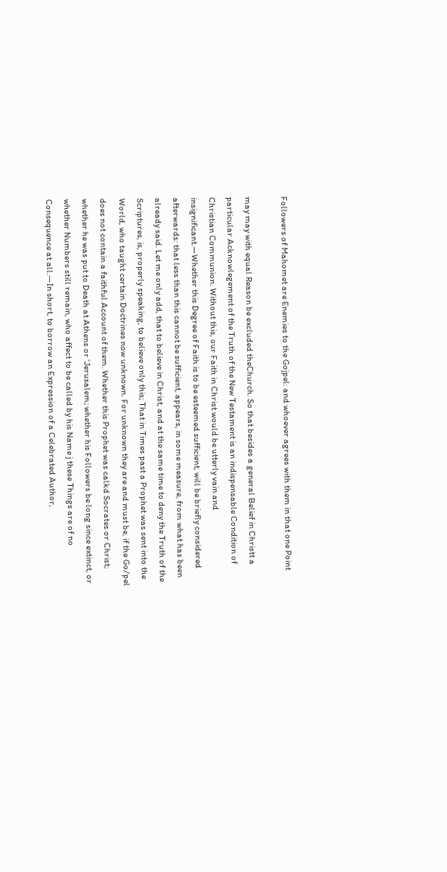Followers of Mahomet are Enemies to the Gojpel: and whoever agrees with them in that one Point

may may with equal Reason be excluded theChurch. So that besides a general Belief in Christt a particular Acknowlegement of the Truth of the New Testament is an indispensable Condition of Christian Communion. Without this, our Faith in Christ would be utterly vain and insignificant.—Whether this Degree of Faith is to be esteemed sufficient, will be briefly considered afterwards: that less than this cannot be sufficient, appears, in some measure, from what has been already said. Let me only add, that to believe in Christ, and at the same time to deny the Truth of the Scriptures, is, properly speaking, to believe only this; That in Times past a Prophet was sent into the World, who taught certain Doctrines now unknown. For unknown they are and must be, if the Go/pel does not contain a faithful Account of them. Whether this Prophet was calkd Socrates or Christ; whether he was put to Death at Athens or 'Jerusalem; whether his Followers be long since extinct, or whether Numbers still remain, who affect to be called by his Name j these Things are of no Consequence at all.—In short, to borrow an Expression of a Celebrated Author,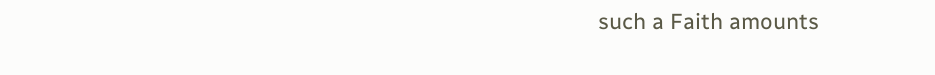such a Faith amounts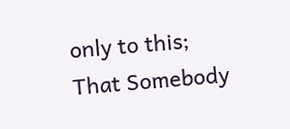only to this; That Somebody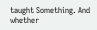taught Something. And whether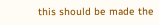this should be made the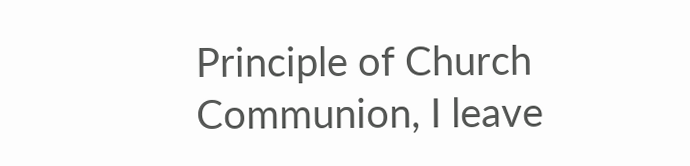Principle of Church Communion, I leave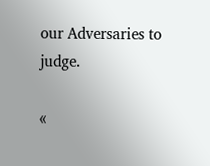our Adversaries to judge.

«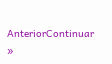AnteriorContinuar »